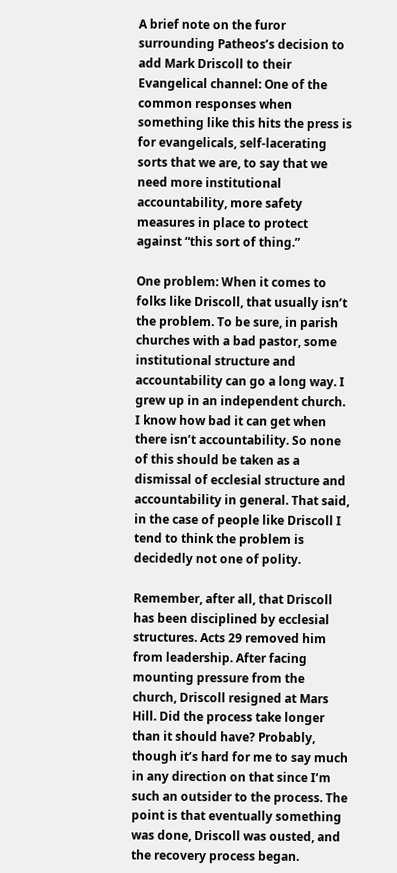A brief note on the furor surrounding Patheos’s decision to add Mark Driscoll to their Evangelical channel: One of the common responses when something like this hits the press is for evangelicals, self-lacerating sorts that we are, to say that we need more institutional accountability, more safety measures in place to protect against “this sort of thing.”

One problem: When it comes to folks like Driscoll, that usually isn’t the problem. To be sure, in parish churches with a bad pastor, some institutional structure and accountability can go a long way. I grew up in an independent church. I know how bad it can get when there isn’t accountability. So none of this should be taken as a dismissal of ecclesial structure and accountability in general. That said, in the case of people like Driscoll I tend to think the problem is decidedly not one of polity.

Remember, after all, that Driscoll has been disciplined by ecclesial structures. Acts 29 removed him from leadership. After facing mounting pressure from the church, Driscoll resigned at Mars Hill. Did the process take longer than it should have? Probably, though it’s hard for me to say much in any direction on that since I’m such an outsider to the process. The point is that eventually something was done, Driscoll was ousted, and the recovery process began.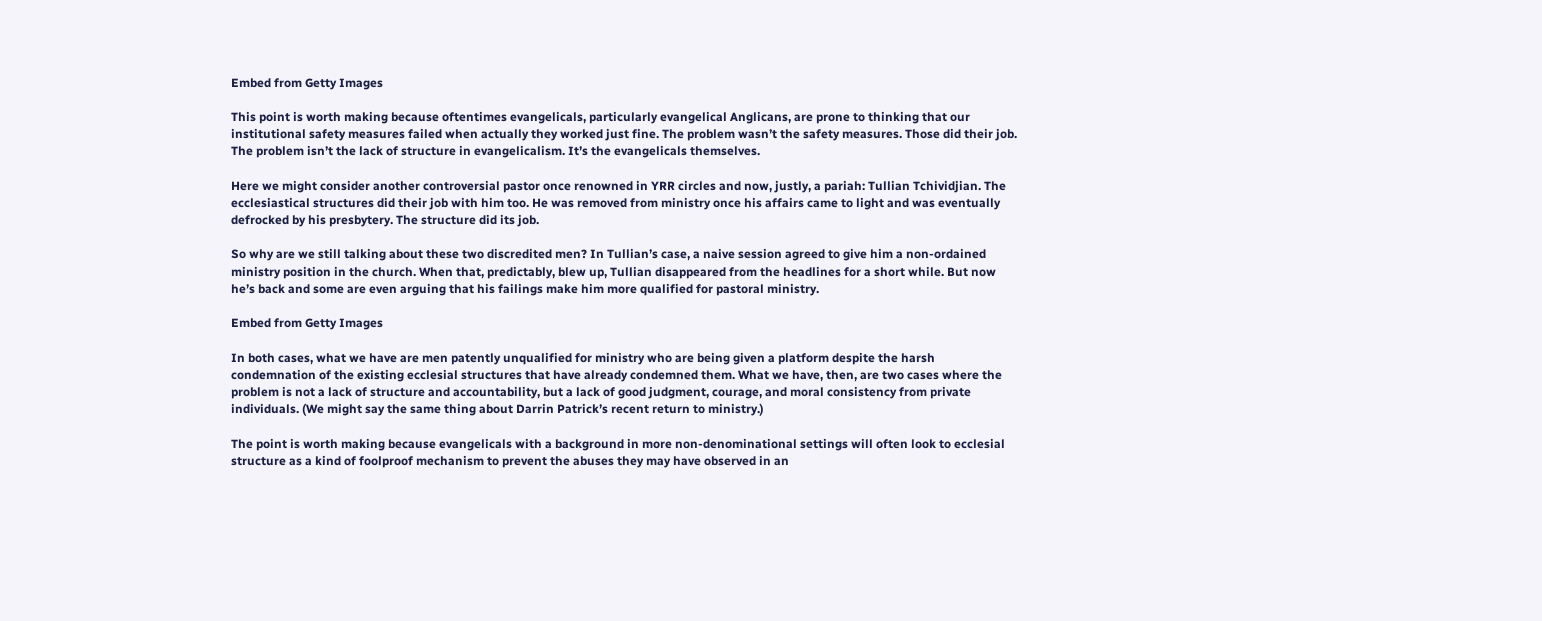Embed from Getty Images

This point is worth making because oftentimes evangelicals, particularly evangelical Anglicans, are prone to thinking that our institutional safety measures failed when actually they worked just fine. The problem wasn’t the safety measures. Those did their job. The problem isn’t the lack of structure in evangelicalism. It’s the evangelicals themselves.

Here we might consider another controversial pastor once renowned in YRR circles and now, justly, a pariah: Tullian Tchividjian. The ecclesiastical structures did their job with him too. He was removed from ministry once his affairs came to light and was eventually defrocked by his presbytery. The structure did its job.

So why are we still talking about these two discredited men? In Tullian’s case, a naive session agreed to give him a non-ordained ministry position in the church. When that, predictably, blew up, Tullian disappeared from the headlines for a short while. But now he’s back and some are even arguing that his failings make him more qualified for pastoral ministry.

Embed from Getty Images

In both cases, what we have are men patently unqualified for ministry who are being given a platform despite the harsh condemnation of the existing ecclesial structures that have already condemned them. What we have, then, are two cases where the problem is not a lack of structure and accountability, but a lack of good judgment, courage, and moral consistency from private individuals. (We might say the same thing about Darrin Patrick’s recent return to ministry.)

The point is worth making because evangelicals with a background in more non-denominational settings will often look to ecclesial structure as a kind of foolproof mechanism to prevent the abuses they may have observed in an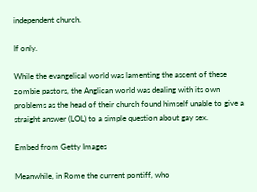independent church.

If only.

While the evangelical world was lamenting the ascent of these zombie pastors, the Anglican world was dealing with its own problems as the head of their church found himself unable to give a straight answer (LOL) to a simple question about gay sex.

Embed from Getty Images

Meanwhile, in Rome the current pontiff, who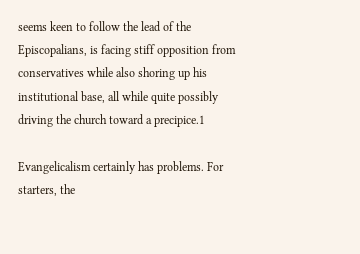seems keen to follow the lead of the Episcopalians, is facing stiff opposition from conservatives while also shoring up his institutional base, all while quite possibly driving the church toward a precipice.1

Evangelicalism certainly has problems. For starters, the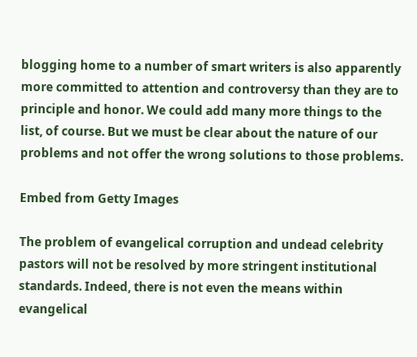blogging home to a number of smart writers is also apparently more committed to attention and controversy than they are to principle and honor. We could add many more things to the list, of course. But we must be clear about the nature of our problems and not offer the wrong solutions to those problems.

Embed from Getty Images

The problem of evangelical corruption and undead celebrity pastors will not be resolved by more stringent institutional standards. Indeed, there is not even the means within evangelical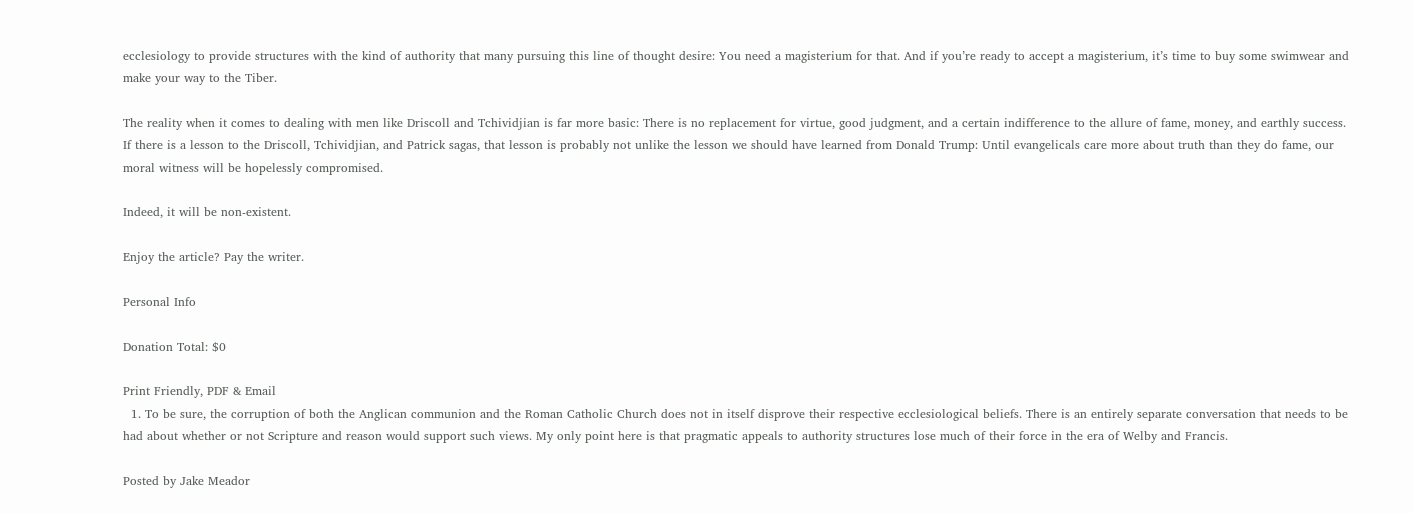ecclesiology to provide structures with the kind of authority that many pursuing this line of thought desire: You need a magisterium for that. And if you’re ready to accept a magisterium, it’s time to buy some swimwear and make your way to the Tiber.

The reality when it comes to dealing with men like Driscoll and Tchividjian is far more basic: There is no replacement for virtue, good judgment, and a certain indifference to the allure of fame, money, and earthly success. If there is a lesson to the Driscoll, Tchividjian, and Patrick sagas, that lesson is probably not unlike the lesson we should have learned from Donald Trump: Until evangelicals care more about truth than they do fame, our moral witness will be hopelessly compromised.

Indeed, it will be non-existent.

Enjoy the article? Pay the writer.

Personal Info

Donation Total: $0

Print Friendly, PDF & Email
  1. To be sure, the corruption of both the Anglican communion and the Roman Catholic Church does not in itself disprove their respective ecclesiological beliefs. There is an entirely separate conversation that needs to be had about whether or not Scripture and reason would support such views. My only point here is that pragmatic appeals to authority structures lose much of their force in the era of Welby and Francis.

Posted by Jake Meador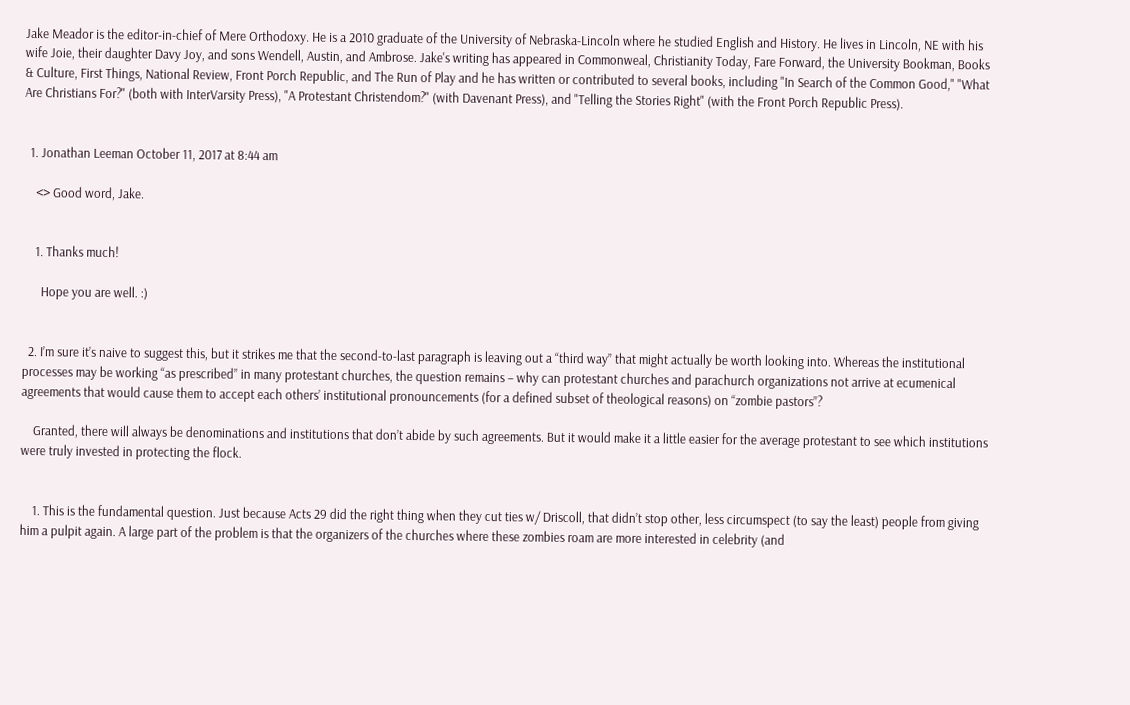Jake Meador is the editor-in-chief of Mere Orthodoxy. He is a 2010 graduate of the University of Nebraska-Lincoln where he studied English and History. He lives in Lincoln, NE with his wife Joie, their daughter Davy Joy, and sons Wendell, Austin, and Ambrose. Jake's writing has appeared in Commonweal, Christianity Today, Fare Forward, the University Bookman, Books & Culture, First Things, National Review, Front Porch Republic, and The Run of Play and he has written or contributed to several books, including "In Search of the Common Good," "What Are Christians For?" (both with InterVarsity Press), "A Protestant Christendom?" (with Davenant Press), and "Telling the Stories Right" (with the Front Porch Republic Press).


  1. Jonathan Leeman October 11, 2017 at 8:44 am

    <> Good word, Jake.


    1. Thanks much!

      Hope you are well. :)


  2. I’m sure it’s naive to suggest this, but it strikes me that the second-to-last paragraph is leaving out a “third way” that might actually be worth looking into. Whereas the institutional processes may be working “as prescribed” in many protestant churches, the question remains – why can protestant churches and parachurch organizations not arrive at ecumenical agreements that would cause them to accept each others’ institutional pronouncements (for a defined subset of theological reasons) on “zombie pastors”?

    Granted, there will always be denominations and institutions that don’t abide by such agreements. But it would make it a little easier for the average protestant to see which institutions were truly invested in protecting the flock.


    1. This is the fundamental question. Just because Acts 29 did the right thing when they cut ties w/ Driscoll, that didn’t stop other, less circumspect (to say the least) people from giving him a pulpit again. A large part of the problem is that the organizers of the churches where these zombies roam are more interested in celebrity (and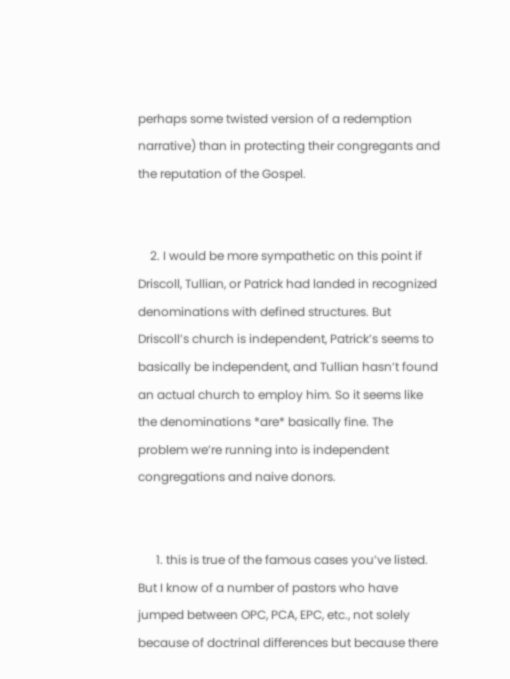perhaps some twisted version of a redemption narrative) than in protecting their congregants and the reputation of the Gospel.


    2. I would be more sympathetic on this point if Driscoll, Tullian, or Patrick had landed in recognized denominations with defined structures. But Driscoll’s church is independent, Patrick’s seems to basically be independent, and Tullian hasn’t found an actual church to employ him. So it seems like the denominations *are* basically fine. The problem we’re running into is independent congregations and naive donors.


      1. this is true of the famous cases you’ve listed. But I know of a number of pastors who have jumped between OPC, PCA, EPC, etc., not solely because of doctrinal differences but because there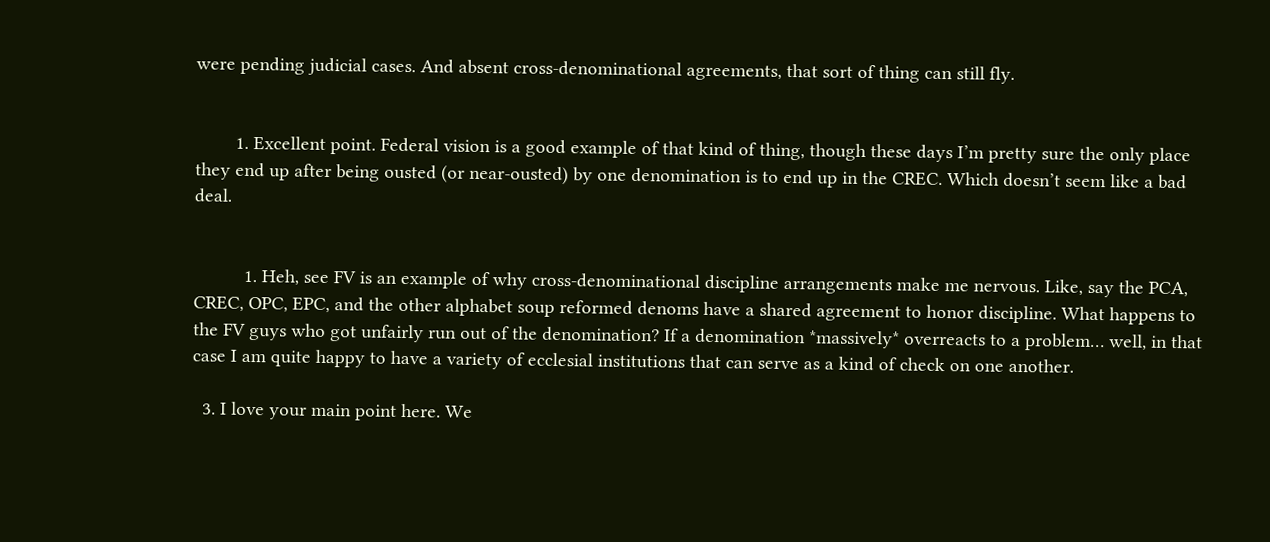were pending judicial cases. And absent cross-denominational agreements, that sort of thing can still fly.


        1. Excellent point. Federal vision is a good example of that kind of thing, though these days I’m pretty sure the only place they end up after being ousted (or near-ousted) by one denomination is to end up in the CREC. Which doesn’t seem like a bad deal.


          1. Heh, see FV is an example of why cross-denominational discipline arrangements make me nervous. Like, say the PCA, CREC, OPC, EPC, and the other alphabet soup reformed denoms have a shared agreement to honor discipline. What happens to the FV guys who got unfairly run out of the denomination? If a denomination *massively* overreacts to a problem… well, in that case I am quite happy to have a variety of ecclesial institutions that can serve as a kind of check on one another.

  3. I love your main point here. We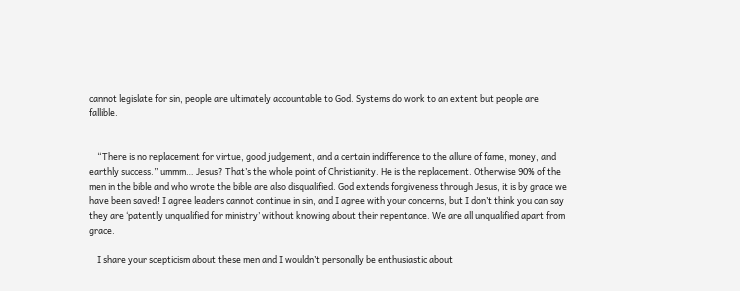cannot legislate for sin, people are ultimately accountable to God. Systems do work to an extent but people are fallible.


    “There is no replacement for virtue, good judgement, and a certain indifference to the allure of fame, money, and earthly success.” ummm… Jesus? That’s the whole point of Christianity. He is the replacement. Otherwise 90% of the men in the bible and who wrote the bible are also disqualified. God extends forgiveness through Jesus, it is by grace we have been saved! I agree leaders cannot continue in sin, and I agree with your concerns, but I don’t think you can say they are ‘patently unqualified for ministry’ without knowing about their repentance. We are all unqualified apart from grace.

    I share your scepticism about these men and I wouldn’t personally be enthusiastic about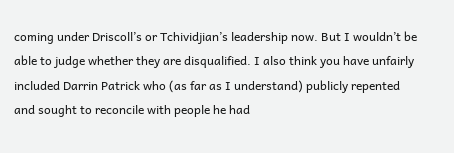coming under Driscoll’s or Tchividjian’s leadership now. But I wouldn’t be able to judge whether they are disqualified. I also think you have unfairly included Darrin Patrick who (as far as I understand) publicly repented and sought to reconcile with people he had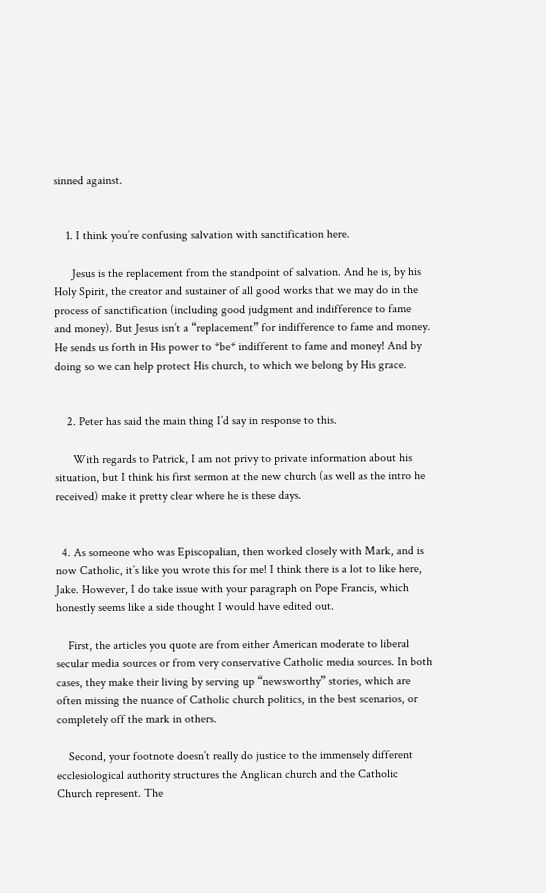sinned against.


    1. I think you’re confusing salvation with sanctification here.

      Jesus is the replacement from the standpoint of salvation. And he is, by his Holy Spirit, the creator and sustainer of all good works that we may do in the process of sanctification (including good judgment and indifference to fame and money). But Jesus isn’t a “replacement” for indifference to fame and money. He sends us forth in His power to *be* indifferent to fame and money! And by doing so we can help protect His church, to which we belong by His grace.


    2. Peter has said the main thing I’d say in response to this.

      With regards to Patrick, I am not privy to private information about his situation, but I think his first sermon at the new church (as well as the intro he received) make it pretty clear where he is these days.


  4. As someone who was Episcopalian, then worked closely with Mark, and is now Catholic, it’s like you wrote this for me! I think there is a lot to like here, Jake. However, I do take issue with your paragraph on Pope Francis, which honestly seems like a side thought I would have edited out.

    First, the articles you quote are from either American moderate to liberal secular media sources or from very conservative Catholic media sources. In both cases, they make their living by serving up “newsworthy” stories, which are often missing the nuance of Catholic church politics, in the best scenarios, or completely off the mark in others.

    Second, your footnote doesn’t really do justice to the immensely different ecclesiological authority structures the Anglican church and the Catholic Church represent. The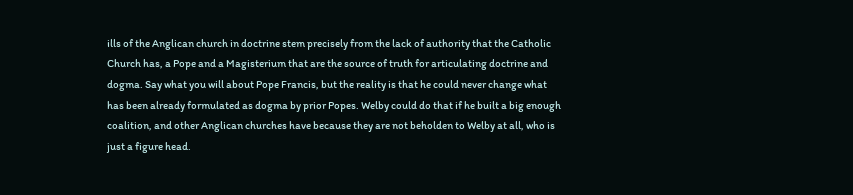ills of the Anglican church in doctrine stem precisely from the lack of authority that the Catholic Church has, a Pope and a Magisterium that are the source of truth for articulating doctrine and dogma. Say what you will about Pope Francis, but the reality is that he could never change what has been already formulated as dogma by prior Popes. Welby could do that if he built a big enough coalition, and other Anglican churches have because they are not beholden to Welby at all, who is just a figure head.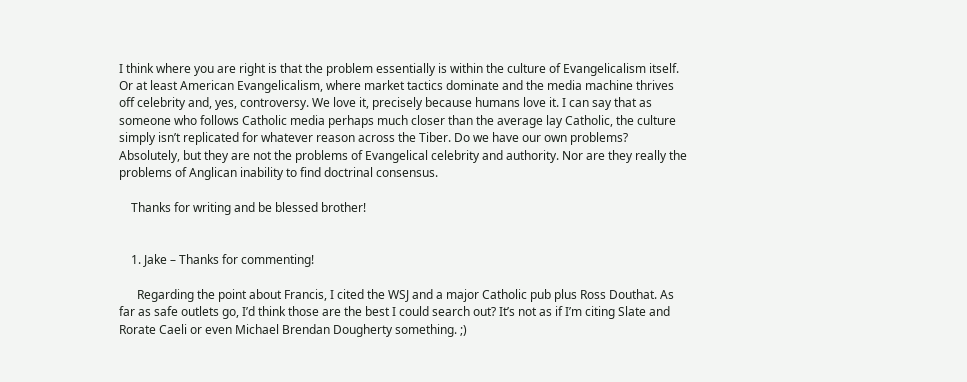I think where you are right is that the problem essentially is within the culture of Evangelicalism itself. Or at least American Evangelicalism, where market tactics dominate and the media machine thrives off celebrity and, yes, controversy. We love it, precisely because humans love it. I can say that as someone who follows Catholic media perhaps much closer than the average lay Catholic, the culture simply isn’t replicated for whatever reason across the Tiber. Do we have our own problems? Absolutely, but they are not the problems of Evangelical celebrity and authority. Nor are they really the problems of Anglican inability to find doctrinal consensus.

    Thanks for writing and be blessed brother!


    1. Jake – Thanks for commenting!

      Regarding the point about Francis, I cited the WSJ and a major Catholic pub plus Ross Douthat. As far as safe outlets go, I’d think those are the best I could search out? It’s not as if I’m citing Slate and Rorate Caeli or even Michael Brendan Dougherty something. ;)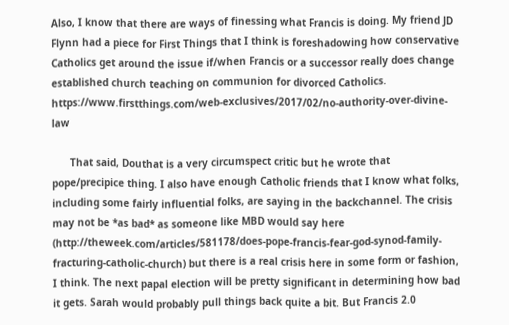Also, I know that there are ways of finessing what Francis is doing. My friend JD Flynn had a piece for First Things that I think is foreshadowing how conservative Catholics get around the issue if/when Francis or a successor really does change established church teaching on communion for divorced Catholics. https://www.firstthings.com/web-exclusives/2017/02/no-authority-over-divine-law

      That said, Douthat is a very circumspect critic but he wrote that pope/precipice thing. I also have enough Catholic friends that I know what folks, including some fairly influential folks, are saying in the backchannel. The crisis may not be *as bad* as someone like MBD would say here (http://theweek.com/articles/581178/does-pope-francis-fear-god-synod-family-fracturing-catholic-church) but there is a real crisis here in some form or fashion, I think. The next papal election will be pretty significant in determining how bad it gets. Sarah would probably pull things back quite a bit. But Francis 2.0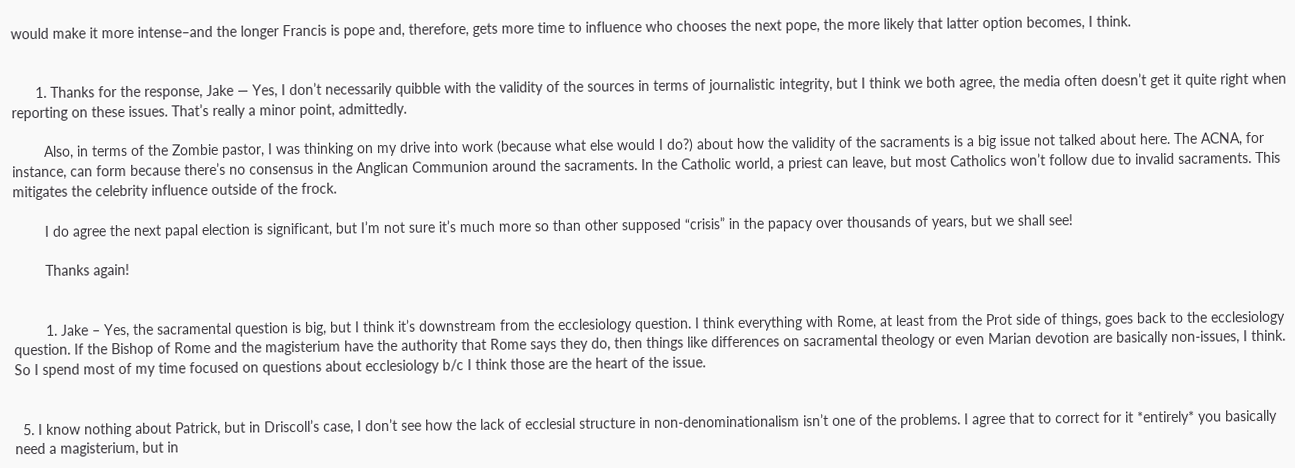would make it more intense–and the longer Francis is pope and, therefore, gets more time to influence who chooses the next pope, the more likely that latter option becomes, I think.


      1. Thanks for the response, Jake — Yes, I don’t necessarily quibble with the validity of the sources in terms of journalistic integrity, but I think we both agree, the media often doesn’t get it quite right when reporting on these issues. That’s really a minor point, admittedly.

        Also, in terms of the Zombie pastor, I was thinking on my drive into work (because what else would I do?) about how the validity of the sacraments is a big issue not talked about here. The ACNA, for instance, can form because there’s no consensus in the Anglican Communion around the sacraments. In the Catholic world, a priest can leave, but most Catholics won’t follow due to invalid sacraments. This mitigates the celebrity influence outside of the frock.

        I do agree the next papal election is significant, but I’m not sure it’s much more so than other supposed “crisis” in the papacy over thousands of years, but we shall see!

        Thanks again!


        1. Jake – Yes, the sacramental question is big, but I think it’s downstream from the ecclesiology question. I think everything with Rome, at least from the Prot side of things, goes back to the ecclesiology question. If the Bishop of Rome and the magisterium have the authority that Rome says they do, then things like differences on sacramental theology or even Marian devotion are basically non-issues, I think. So I spend most of my time focused on questions about ecclesiology b/c I think those are the heart of the issue.


  5. I know nothing about Patrick, but in Driscoll’s case, I don’t see how the lack of ecclesial structure in non-denominationalism isn’t one of the problems. I agree that to correct for it *entirely* you basically need a magisterium, but in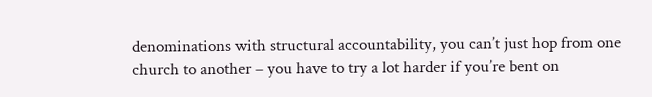denominations with structural accountability, you can’t just hop from one church to another – you have to try a lot harder if you’re bent on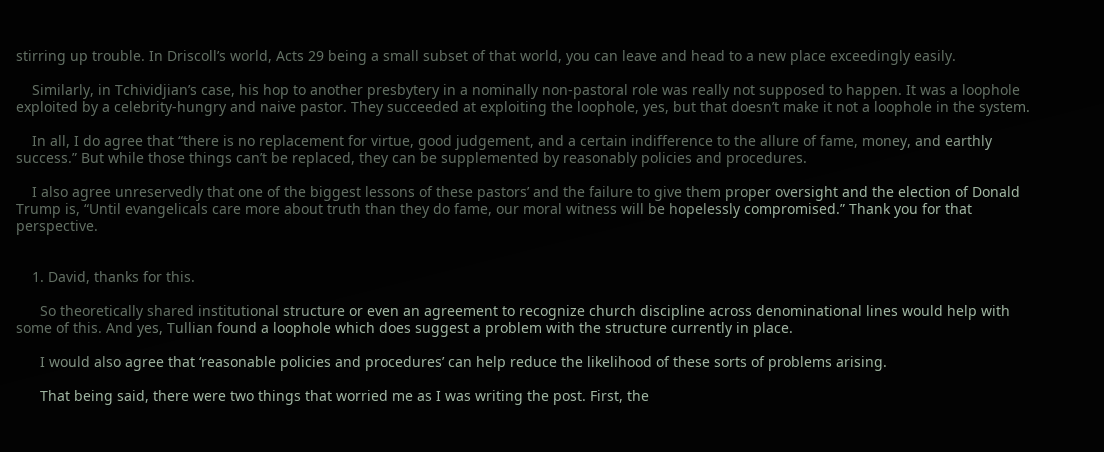stirring up trouble. In Driscoll’s world, Acts 29 being a small subset of that world, you can leave and head to a new place exceedingly easily.

    Similarly, in Tchividjian’s case, his hop to another presbytery in a nominally non-pastoral role was really not supposed to happen. It was a loophole exploited by a celebrity-hungry and naive pastor. They succeeded at exploiting the loophole, yes, but that doesn’t make it not a loophole in the system.

    In all, I do agree that “there is no replacement for virtue, good judgement, and a certain indifference to the allure of fame, money, and earthly success.” But while those things can’t be replaced, they can be supplemented by reasonably policies and procedures.

    I also agree unreservedly that one of the biggest lessons of these pastors’ and the failure to give them proper oversight and the election of Donald Trump is, “Until evangelicals care more about truth than they do fame, our moral witness will be hopelessly compromised.” Thank you for that perspective.


    1. David, thanks for this.

      So theoretically shared institutional structure or even an agreement to recognize church discipline across denominational lines would help with some of this. And yes, Tullian found a loophole which does suggest a problem with the structure currently in place.

      I would also agree that ‘reasonable policies and procedures’ can help reduce the likelihood of these sorts of problems arising.

      That being said, there were two things that worried me as I was writing the post. First, the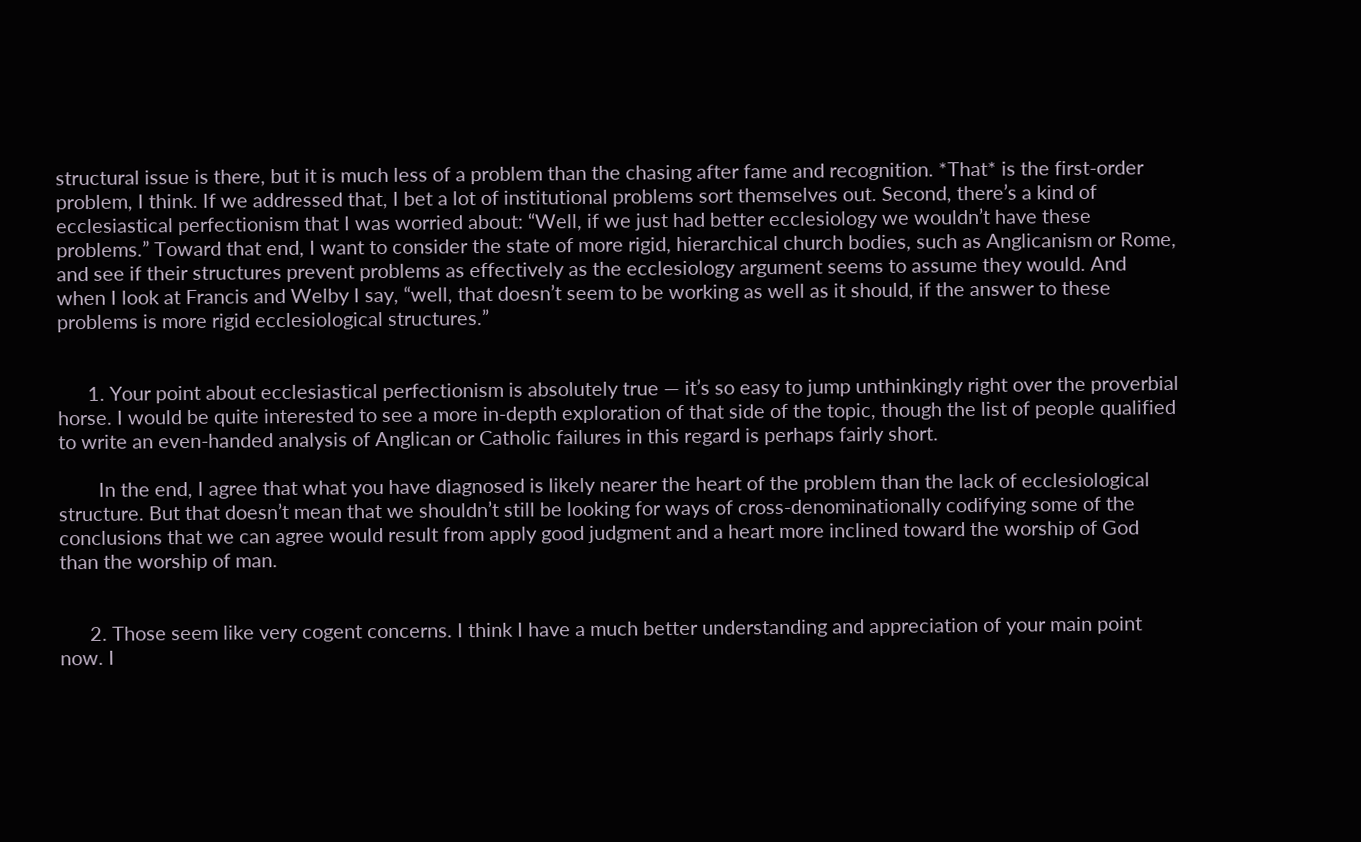structural issue is there, but it is much less of a problem than the chasing after fame and recognition. *That* is the first-order problem, I think. If we addressed that, I bet a lot of institutional problems sort themselves out. Second, there’s a kind of ecclesiastical perfectionism that I was worried about: “Well, if we just had better ecclesiology we wouldn’t have these problems.” Toward that end, I want to consider the state of more rigid, hierarchical church bodies, such as Anglicanism or Rome, and see if their structures prevent problems as effectively as the ecclesiology argument seems to assume they would. And when I look at Francis and Welby I say, “well, that doesn’t seem to be working as well as it should, if the answer to these problems is more rigid ecclesiological structures.”


      1. Your point about ecclesiastical perfectionism is absolutely true — it’s so easy to jump unthinkingly right over the proverbial horse. I would be quite interested to see a more in-depth exploration of that side of the topic, though the list of people qualified to write an even-handed analysis of Anglican or Catholic failures in this regard is perhaps fairly short.

        In the end, I agree that what you have diagnosed is likely nearer the heart of the problem than the lack of ecclesiological structure. But that doesn’t mean that we shouldn’t still be looking for ways of cross-denominationally codifying some of the conclusions that we can agree would result from apply good judgment and a heart more inclined toward the worship of God than the worship of man.


      2. Those seem like very cogent concerns. I think I have a much better understanding and appreciation of your main point now. I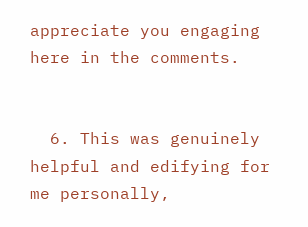appreciate you engaging here in the comments.


  6. This was genuinely helpful and edifying for me personally,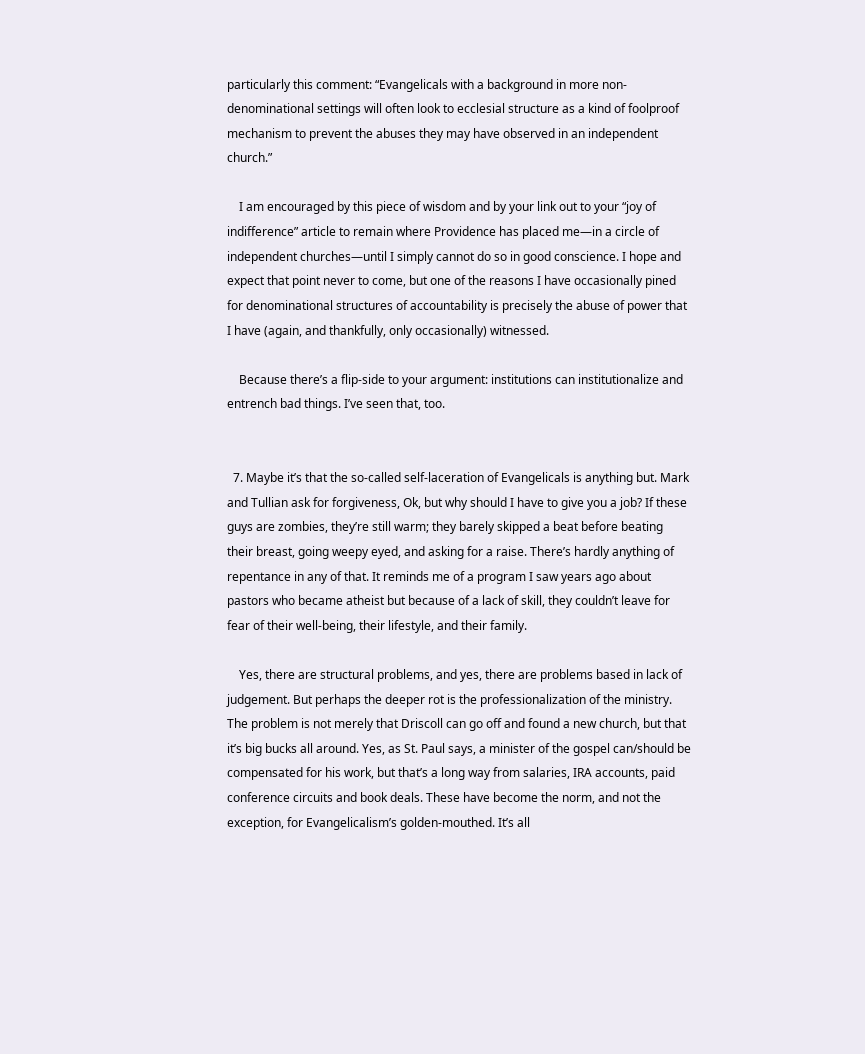particularly this comment: “Evangelicals with a background in more non-denominational settings will often look to ecclesial structure as a kind of foolproof mechanism to prevent the abuses they may have observed in an independent church.”

    I am encouraged by this piece of wisdom and by your link out to your “joy of indifference” article to remain where Providence has placed me—in a circle of independent churches—until I simply cannot do so in good conscience. I hope and expect that point never to come, but one of the reasons I have occasionally pined for denominational structures of accountability is precisely the abuse of power that I have (again, and thankfully, only occasionally) witnessed.

    Because there’s a flip-side to your argument: institutions can institutionalize and entrench bad things. I’ve seen that, too.


  7. Maybe it’s that the so-called self-laceration of Evangelicals is anything but. Mark and Tullian ask for forgiveness, Ok, but why should I have to give you a job? If these guys are zombies, they’re still warm; they barely skipped a beat before beating their breast, going weepy eyed, and asking for a raise. There’s hardly anything of repentance in any of that. It reminds me of a program I saw years ago about pastors who became atheist but because of a lack of skill, they couldn’t leave for fear of their well-being, their lifestyle, and their family.

    Yes, there are structural problems, and yes, there are problems based in lack of judgement. But perhaps the deeper rot is the professionalization of the ministry. The problem is not merely that Driscoll can go off and found a new church, but that it’s big bucks all around. Yes, as St. Paul says, a minister of the gospel can/should be compensated for his work, but that’s a long way from salaries, IRA accounts, paid conference circuits and book deals. These have become the norm, and not the exception, for Evangelicalism’s golden-mouthed. It’s all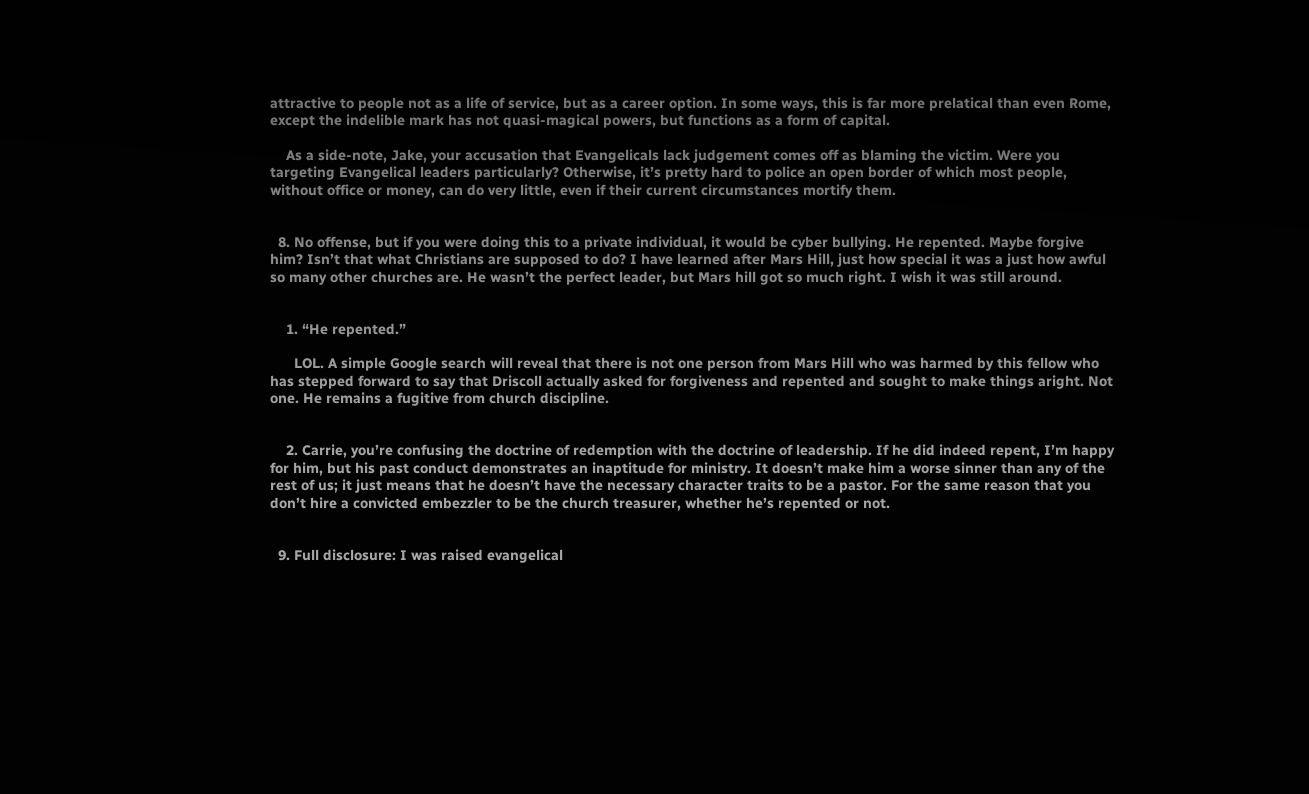attractive to people not as a life of service, but as a career option. In some ways, this is far more prelatical than even Rome, except the indelible mark has not quasi-magical powers, but functions as a form of capital.

    As a side-note, Jake, your accusation that Evangelicals lack judgement comes off as blaming the victim. Were you targeting Evangelical leaders particularly? Otherwise, it’s pretty hard to police an open border of which most people, without office or money, can do very little, even if their current circumstances mortify them.


  8. No offense, but if you were doing this to a private individual, it would be cyber bullying. He repented. Maybe forgive him? Isn’t that what Christians are supposed to do? I have learned after Mars Hill, just how special it was a just how awful so many other churches are. He wasn’t the perfect leader, but Mars hill got so much right. I wish it was still around.


    1. “He repented.”

      LOL. A simple Google search will reveal that there is not one person from Mars Hill who was harmed by this fellow who has stepped forward to say that Driscoll actually asked for forgiveness and repented and sought to make things aright. Not one. He remains a fugitive from church discipline.


    2. Carrie, you’re confusing the doctrine of redemption with the doctrine of leadership. If he did indeed repent, I’m happy for him, but his past conduct demonstrates an inaptitude for ministry. It doesn’t make him a worse sinner than any of the rest of us; it just means that he doesn’t have the necessary character traits to be a pastor. For the same reason that you don’t hire a convicted embezzler to be the church treasurer, whether he’s repented or not.


  9. Full disclosure: I was raised evangelical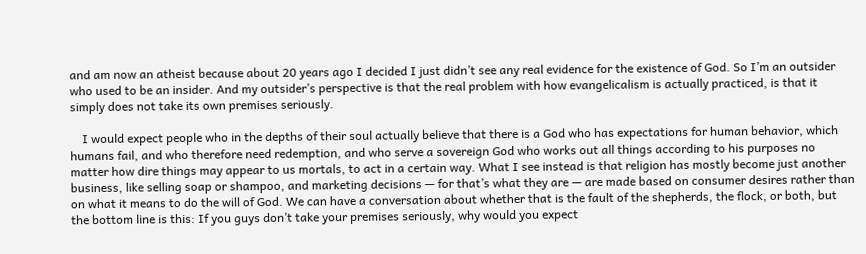and am now an atheist because about 20 years ago I decided I just didn’t see any real evidence for the existence of God. So I’m an outsider who used to be an insider. And my outsider’s perspective is that the real problem with how evangelicalism is actually practiced, is that it simply does not take its own premises seriously.

    I would expect people who in the depths of their soul actually believe that there is a God who has expectations for human behavior, which humans fail, and who therefore need redemption, and who serve a sovereign God who works out all things according to his purposes no matter how dire things may appear to us mortals, to act in a certain way. What I see instead is that religion has mostly become just another business, like selling soap or shampoo, and marketing decisions — for that’s what they are — are made based on consumer desires rather than on what it means to do the will of God. We can have a conversation about whether that is the fault of the shepherds, the flock, or both, but the bottom line is this: If you guys don’t take your premises seriously, why would you expect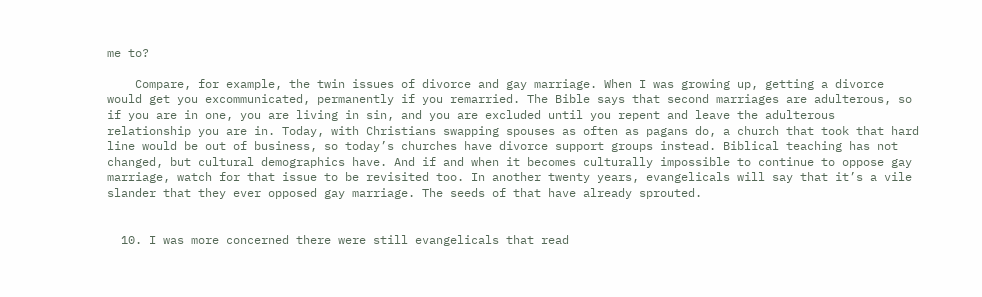me to?

    Compare, for example, the twin issues of divorce and gay marriage. When I was growing up, getting a divorce would get you excommunicated, permanently if you remarried. The Bible says that second marriages are adulterous, so if you are in one, you are living in sin, and you are excluded until you repent and leave the adulterous relationship you are in. Today, with Christians swapping spouses as often as pagans do, a church that took that hard line would be out of business, so today’s churches have divorce support groups instead. Biblical teaching has not changed, but cultural demographics have. And if and when it becomes culturally impossible to continue to oppose gay marriage, watch for that issue to be revisited too. In another twenty years, evangelicals will say that it’s a vile slander that they ever opposed gay marriage. The seeds of that have already sprouted.


  10. I was more concerned there were still evangelicals that read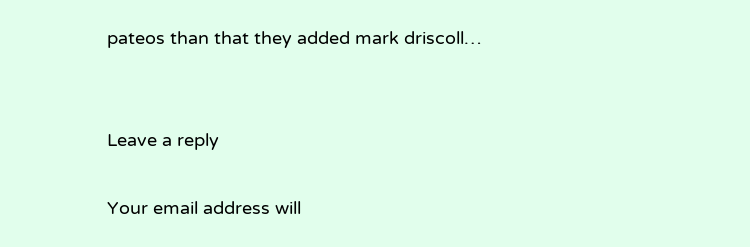pateos than that they added mark driscoll…


Leave a reply

Your email address will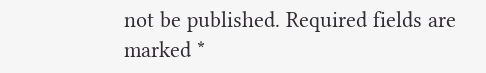not be published. Required fields are marked *